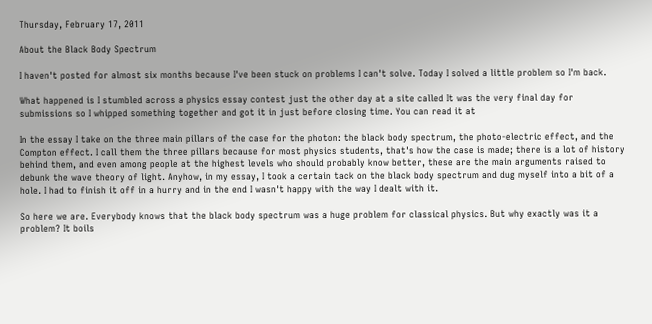Thursday, February 17, 2011

About the Black Body Spectrum

I haven't posted for almost six months because I've been stuck on problems I can't solve. Today I solved a little problem so I'm back.

What happened is I stumbled across a physics essay contest just the other day at a site called It was the very final day for submissions so I whipped something together and got it in just before closing time. You can read it at

In the essay I take on the three main pillars of the case for the photon: the black body spectrum, the photo-electric effect, and the Compton effect. I call them the three pillars because for most physics students, that's how the case is made; there is a lot of history behind them, and even among people at the highest levels who should probably know better, these are the main arguments raised to debunk the wave theory of light. Anyhow, in my essay, I took a certain tack on the black body spectrum and dug myself into a bit of a hole. I had to finish it off in a hurry and in the end I wasn't happy with the way I dealt with it.

So here we are. Everybody knows that the black body spectrum was a huge problem for classical physics. But why exactly was it a problem? It boils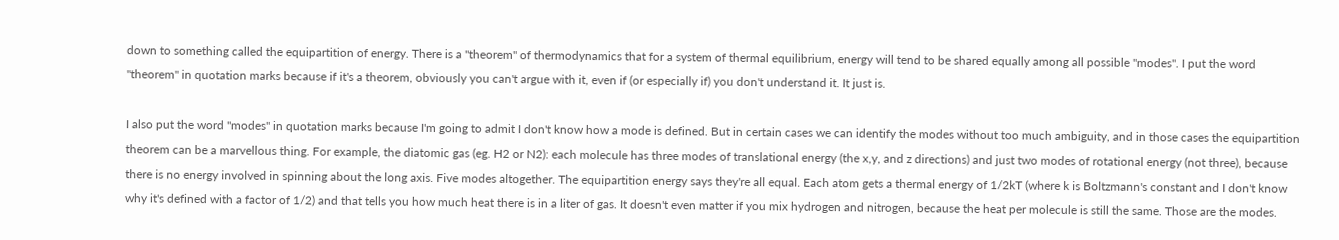down to something called the equipartition of energy. There is a "theorem" of thermodynamics that for a system of thermal equilibrium, energy will tend to be shared equally among all possible "modes". I put the word "theorem" in quotation marks because if it's a theorem, obviously you can't argue with it, even if (or especially if) you don't understand it. It just is.

I also put the word "modes" in quotation marks because I'm going to admit I don't know how a mode is defined. But in certain cases we can identify the modes without too much ambiguity, and in those cases the equipartition theorem can be a marvellous thing. For example, the diatomic gas (eg. H2 or N2): each molecule has three modes of translational energy (the x,y, and z directions) and just two modes of rotational energy (not three), because there is no energy involved in spinning about the long axis. Five modes altogether. The equipartition energy says they're all equal. Each atom gets a thermal energy of 1/2kT (where k is Boltzmann's constant and I don't know why it's defined with a factor of 1/2) and that tells you how much heat there is in a liter of gas. It doesn't even matter if you mix hydrogen and nitrogen, because the heat per molecule is still the same. Those are the modes.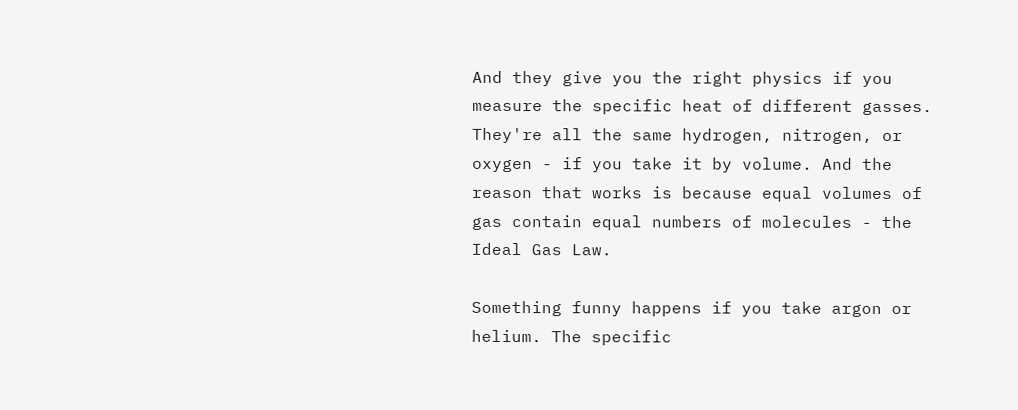And they give you the right physics if you measure the specific heat of different gasses. They're all the same hydrogen, nitrogen, or oxygen - if you take it by volume. And the reason that works is because equal volumes of gas contain equal numbers of molecules - the Ideal Gas Law.

Something funny happens if you take argon or helium. The specific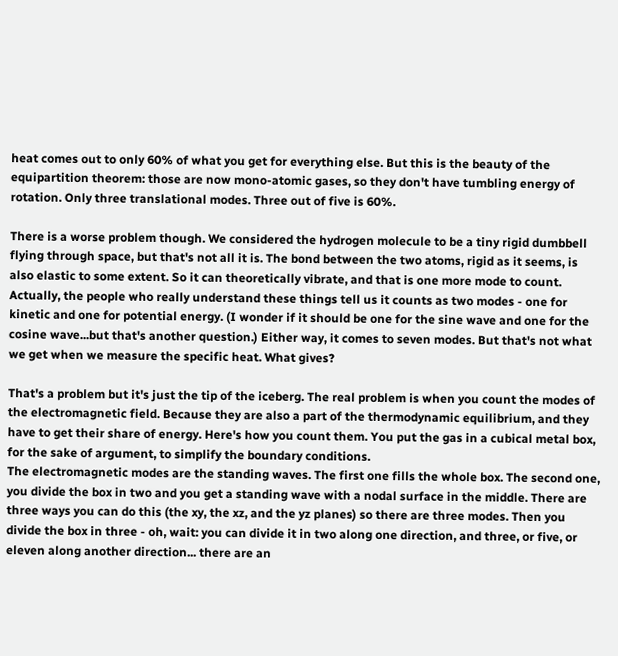heat comes out to only 60% of what you get for everything else. But this is the beauty of the equipartition theorem: those are now mono-atomic gases, so they don't have tumbling energy of rotation. Only three translational modes. Three out of five is 60%.

There is a worse problem though. We considered the hydrogen molecule to be a tiny rigid dumbbell flying through space, but that's not all it is. The bond between the two atoms, rigid as it seems, is also elastic to some extent. So it can theoretically vibrate, and that is one more mode to count. Actually, the people who really understand these things tell us it counts as two modes - one for kinetic and one for potential energy. (I wonder if it should be one for the sine wave and one for the cosine wave...but that's another question.) Either way, it comes to seven modes. But that's not what we get when we measure the specific heat. What gives?

That's a problem but it's just the tip of the iceberg. The real problem is when you count the modes of the electromagnetic field. Because they are also a part of the thermodynamic equilibrium, and they have to get their share of energy. Here's how you count them. You put the gas in a cubical metal box, for the sake of argument, to simplify the boundary conditions.
The electromagnetic modes are the standing waves. The first one fills the whole box. The second one, you divide the box in two and you get a standing wave with a nodal surface in the middle. There are three ways you can do this (the xy, the xz, and the yz planes) so there are three modes. Then you divide the box in three - oh, wait: you can divide it in two along one direction, and three, or five, or eleven along another direction... there are an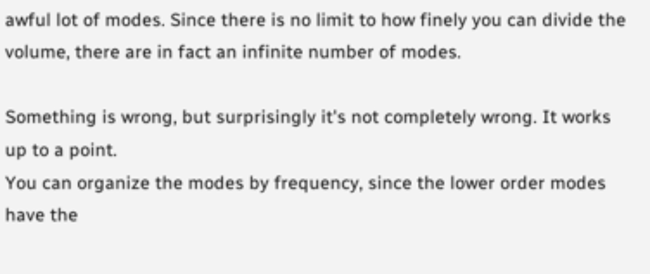awful lot of modes. Since there is no limit to how finely you can divide the volume, there are in fact an infinite number of modes.

Something is wrong, but surprisingly it's not completely wrong. It works up to a point.
You can organize the modes by frequency, since the lower order modes have the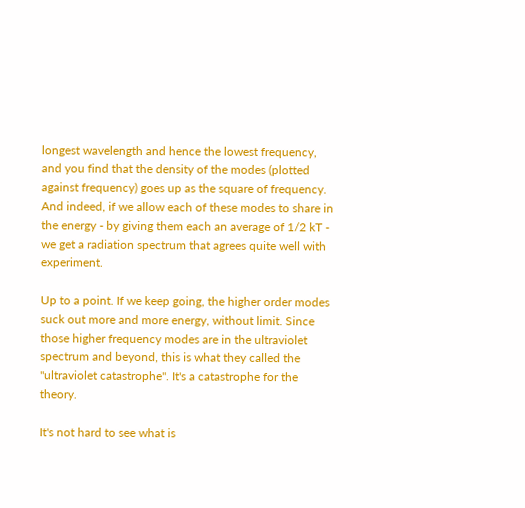longest wavelength and hence the lowest frequency, and you find that the density of the modes (plotted against frequency) goes up as the square of frequency. And indeed, if we allow each of these modes to share in the energy - by giving them each an average of 1/2 kT - we get a radiation spectrum that agrees quite well with experiment.

Up to a point. If we keep going, the higher order modes suck out more and more energy, without limit. Since those higher frequency modes are in the ultraviolet spectrum and beyond, this is what they called the "ultraviolet catastrophe". It's a catastrophe for the theory.

It's not hard to see what is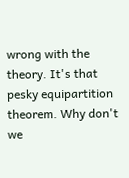wrong with the theory. It's that pesky equipartition theorem. Why don't we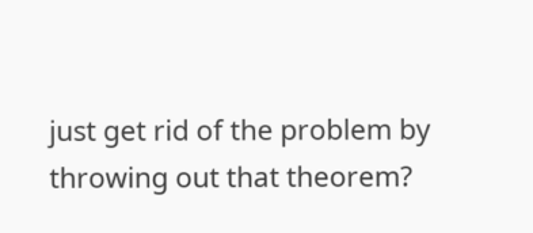just get rid of the problem by throwing out that theorem?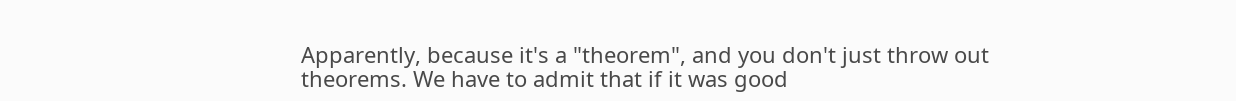Apparently, because it's a "theorem", and you don't just throw out theorems. We have to admit that if it was good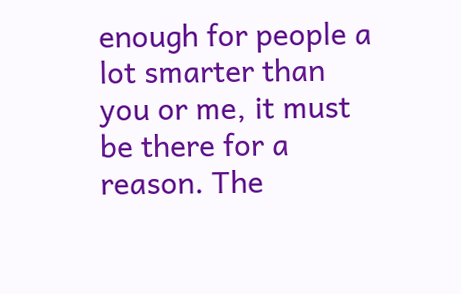enough for people a lot smarter than you or me, it must be there for a reason. The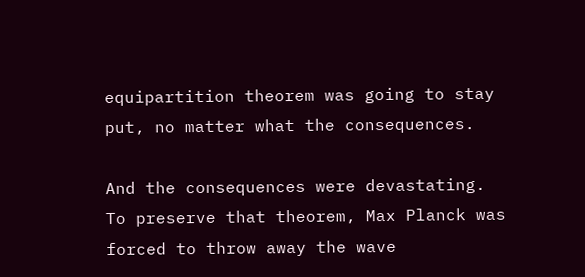equipartition theorem was going to stay put, no matter what the consequences.

And the consequences were devastating. To preserve that theorem, Max Planck was forced to throw away the wave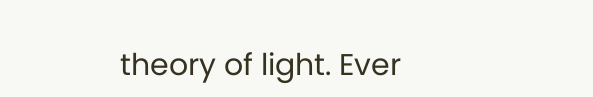theory of light. Ever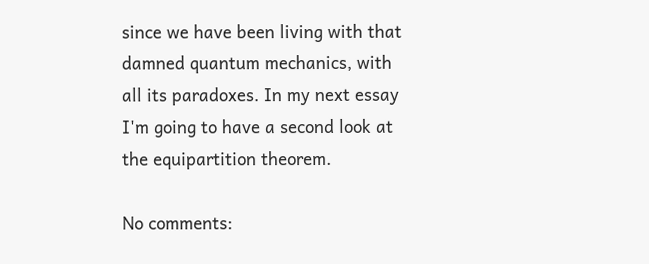since we have been living with that damned quantum mechanics, with all its paradoxes. In my next essay I'm going to have a second look at the equipartition theorem.

No comments: